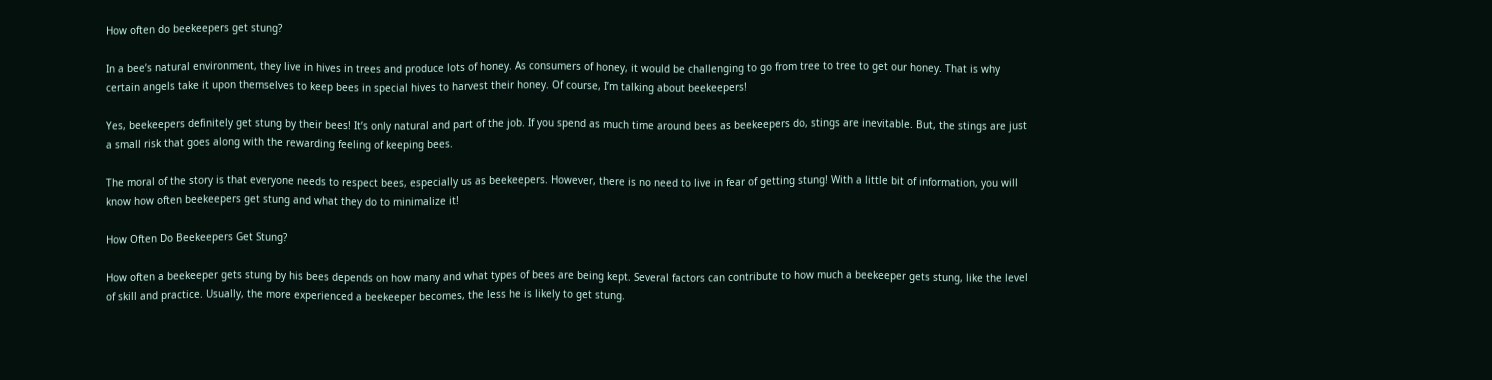How often do beekeepers get stung?

In a bee’s natural environment, they live in hives in trees and produce lots of honey. As consumers of honey, it would be challenging to go from tree to tree to get our honey. That is why certain angels take it upon themselves to keep bees in special hives to harvest their honey. Of course, I’m talking about beekeepers!

Yes, beekeepers definitely get stung by their bees! It’s only natural and part of the job. If you spend as much time around bees as beekeepers do, stings are inevitable. But, the stings are just a small risk that goes along with the rewarding feeling of keeping bees.

The moral of the story is that everyone needs to respect bees, especially us as beekeepers. However, there is no need to live in fear of getting stung! With a little bit of information, you will know how often beekeepers get stung and what they do to minimalize it!

How Often Do Beekeepers Get Stung?

How often a beekeeper gets stung by his bees depends on how many and what types of bees are being kept. Several factors can contribute to how much a beekeeper gets stung, like the level of skill and practice. Usually, the more experienced a beekeeper becomes, the less he is likely to get stung.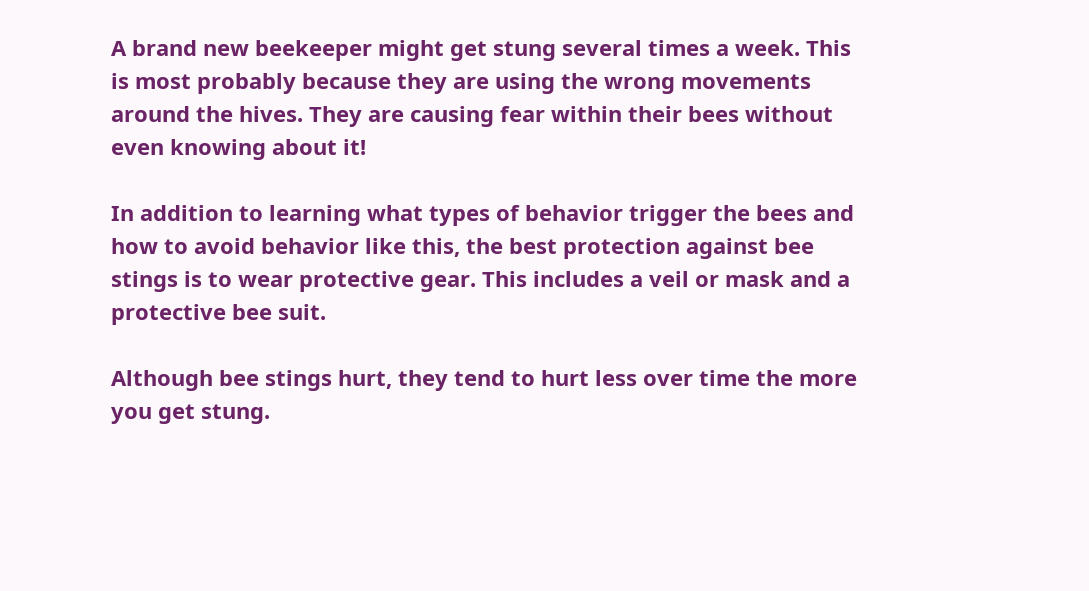A brand new beekeeper might get stung several times a week. This is most probably because they are using the wrong movements around the hives. They are causing fear within their bees without even knowing about it!

In addition to learning what types of behavior trigger the bees and how to avoid behavior like this, the best protection against bee stings is to wear protective gear. This includes a veil or mask and a protective bee suit.

Although bee stings hurt, they tend to hurt less over time the more you get stung.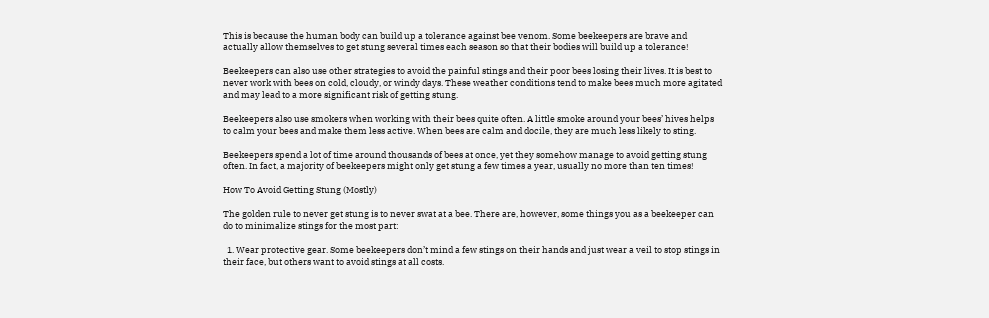This is because the human body can build up a tolerance against bee venom. Some beekeepers are brave and actually allow themselves to get stung several times each season so that their bodies will build up a tolerance!

Beekeepers can also use other strategies to avoid the painful stings and their poor bees losing their lives. It is best to never work with bees on cold, cloudy, or windy days. These weather conditions tend to make bees much more agitated and may lead to a more significant risk of getting stung.

Beekeepers also use smokers when working with their bees quite often. A little smoke around your bees’ hives helps to calm your bees and make them less active. When bees are calm and docile, they are much less likely to sting.

Beekeepers spend a lot of time around thousands of bees at once, yet they somehow manage to avoid getting stung often. In fact, a majority of beekeepers might only get stung a few times a year, usually no more than ten times!

How To Avoid Getting Stung (Mostly)

The golden rule to never get stung is to never swat at a bee. There are, however, some things you as a beekeeper can do to minimalize stings for the most part:

  1. Wear protective gear. Some beekeepers don’t mind a few stings on their hands and just wear a veil to stop stings in their face, but others want to avoid stings at all costs.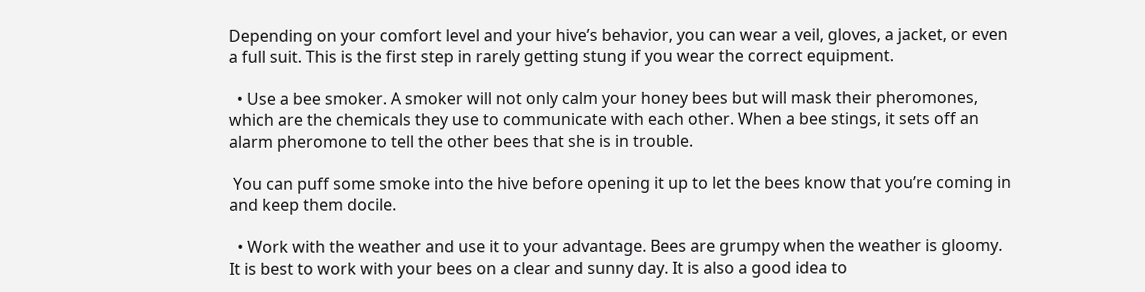Depending on your comfort level and your hive’s behavior, you can wear a veil, gloves, a jacket, or even a full suit. This is the first step in rarely getting stung if you wear the correct equipment.

  • Use a bee smoker. A smoker will not only calm your honey bees but will mask their pheromones, which are the chemicals they use to communicate with each other. When a bee stings, it sets off an alarm pheromone to tell the other bees that she is in trouble.

 You can puff some smoke into the hive before opening it up to let the bees know that you’re coming in and keep them docile.

  • Work with the weather and use it to your advantage. Bees are grumpy when the weather is gloomy. It is best to work with your bees on a clear and sunny day. It is also a good idea to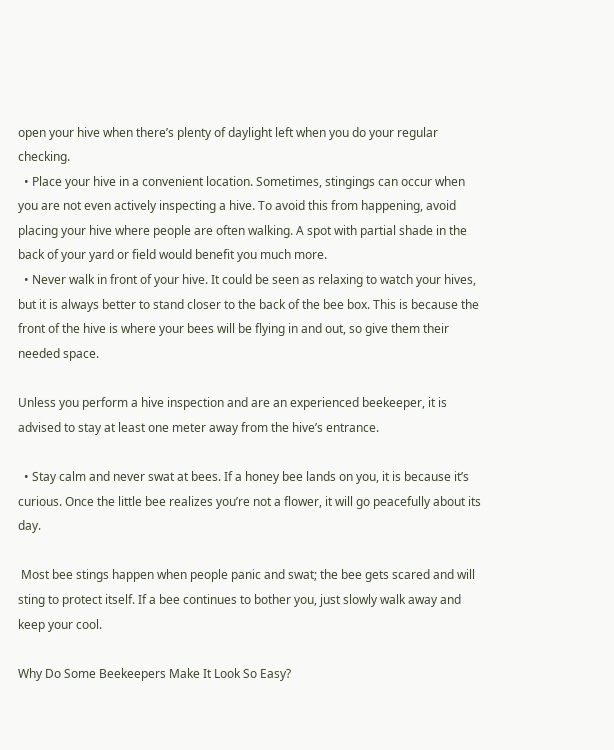open your hive when there’s plenty of daylight left when you do your regular checking.
  • Place your hive in a convenient location. Sometimes, stingings can occur when you are not even actively inspecting a hive. To avoid this from happening, avoid placing your hive where people are often walking. A spot with partial shade in the back of your yard or field would benefit you much more.
  • Never walk in front of your hive. It could be seen as relaxing to watch your hives, but it is always better to stand closer to the back of the bee box. This is because the front of the hive is where your bees will be flying in and out, so give them their needed space.

Unless you perform a hive inspection and are an experienced beekeeper, it is advised to stay at least one meter away from the hive’s entrance.

  • Stay calm and never swat at bees. If a honey bee lands on you, it is because it’s curious. Once the little bee realizes you’re not a flower, it will go peacefully about its day.

 Most bee stings happen when people panic and swat; the bee gets scared and will sting to protect itself. If a bee continues to bother you, just slowly walk away and keep your cool.

Why Do Some Beekeepers Make It Look So Easy?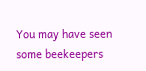You may have seen some beekeepers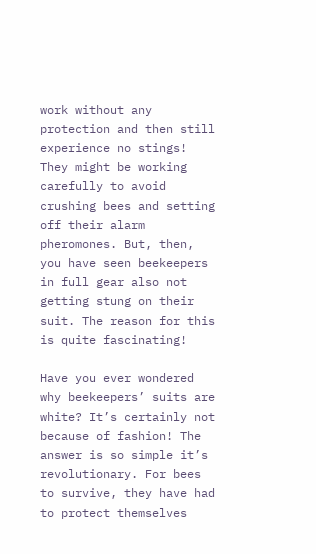work without any protection and then still experience no stings! They might be working carefully to avoid crushing bees and setting off their alarm pheromones. But, then, you have seen beekeepers in full gear also not getting stung on their suit. The reason for this is quite fascinating!

Have you ever wondered why beekeepers’ suits are white? It’s certainly not because of fashion! The answer is so simple it’s revolutionary. For bees to survive, they have had to protect themselves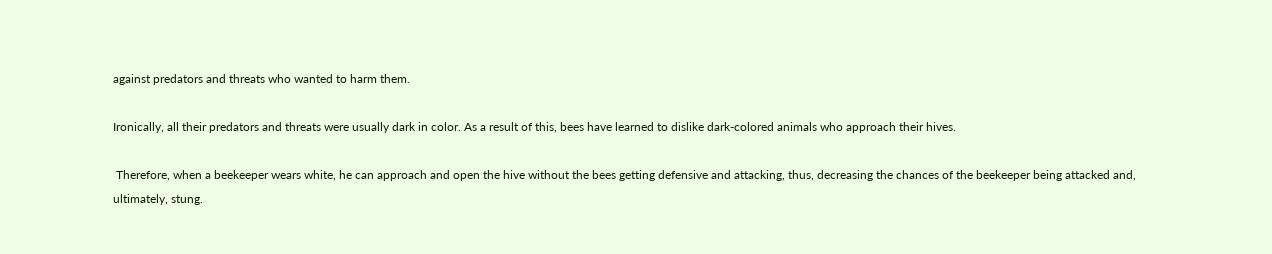against predators and threats who wanted to harm them.

Ironically, all their predators and threats were usually dark in color. As a result of this, bees have learned to dislike dark-colored animals who approach their hives.

 Therefore, when a beekeeper wears white, he can approach and open the hive without the bees getting defensive and attacking, thus, decreasing the chances of the beekeeper being attacked and, ultimately, stung.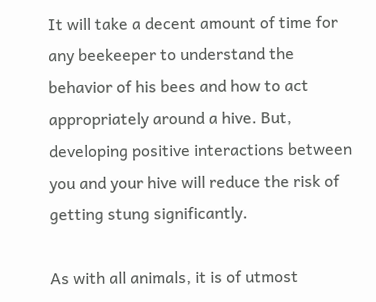It will take a decent amount of time for any beekeeper to understand the behavior of his bees and how to act appropriately around a hive. But, developing positive interactions between you and your hive will reduce the risk of getting stung significantly.

As with all animals, it is of utmost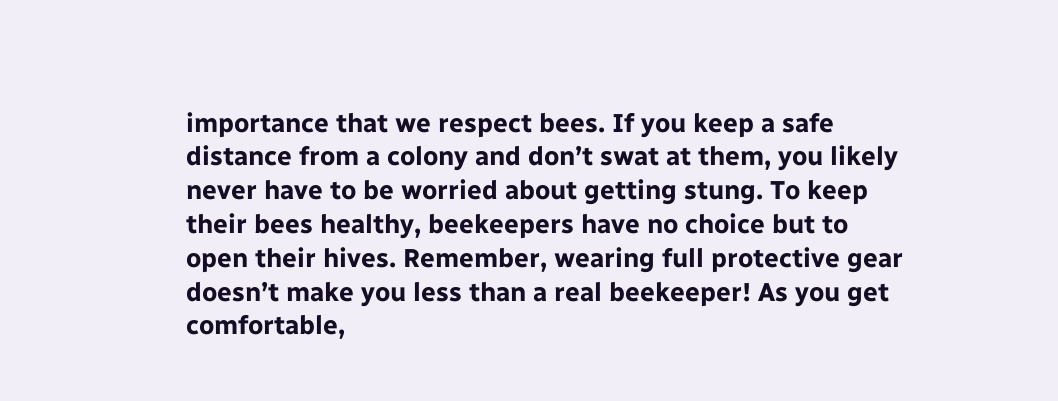importance that we respect bees. If you keep a safe distance from a colony and don’t swat at them, you likely never have to be worried about getting stung. To keep their bees healthy, beekeepers have no choice but to open their hives. Remember, wearing full protective gear doesn’t make you less than a real beekeeper! As you get comfortable,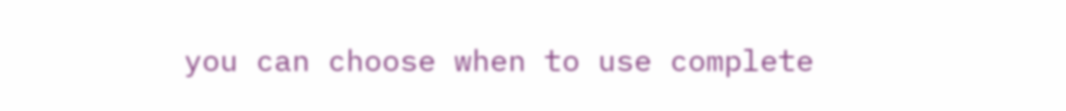you can choose when to use complete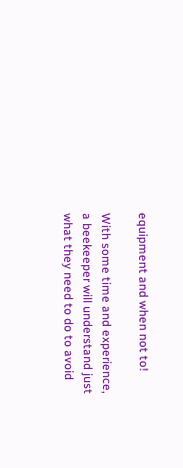equipment and when not to!

With some time and experience, a beekeeper will understand just what they need to do to avoid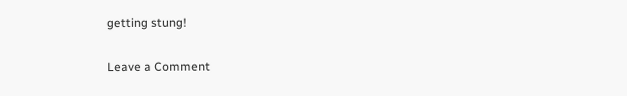getting stung!

Leave a Comment